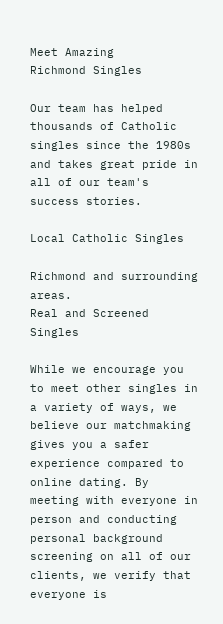Meet Amazing
Richmond Singles

Our team has helped thousands of Catholic singles since the 1980s
and takes great pride in all of our team's success stories.

Local Catholic Singles

Richmond and surrounding areas.
Real and Screened Singles

While we encourage you to meet other singles in a variety of ways, we believe our matchmaking gives you a safer experience compared to online dating. By meeting with everyone in person and conducting personal background screening on all of our clients, we verify that everyone is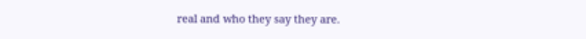real and who they say they are.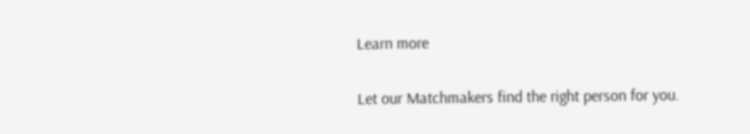Learn more

Let our Matchmakers find the right person for you.